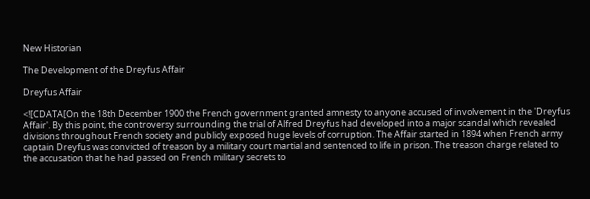New Historian

The Development of the Dreyfus Affair

Dreyfus Affair

<![CDATA[On the 18th December 1900 the French government granted amnesty to anyone accused of involvement in the 'Dreyfus Affair'. By this point, the controversy surrounding the trial of Alfred Dreyfus had developed into a major scandal which revealed divisions throughout French society and publicly exposed huge levels of corruption. The Affair started in 1894 when French army captain Dreyfus was convicted of treason by a military court martial and sentenced to life in prison. The treason charge related to the accusation that he had passed on French military secrets to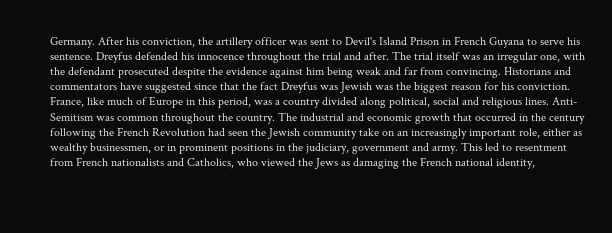Germany. After his conviction, the artillery officer was sent to Devil's Island Prison in French Guyana to serve his sentence. Dreyfus defended his innocence throughout the trial and after. The trial itself was an irregular one, with the defendant prosecuted despite the evidence against him being weak and far from convincing. Historians and commentators have suggested since that the fact Dreyfus was Jewish was the biggest reason for his conviction. France, like much of Europe in this period, was a country divided along political, social and religious lines. Anti-Semitism was common throughout the country. The industrial and economic growth that occurred in the century following the French Revolution had seen the Jewish community take on an increasingly important role, either as wealthy businessmen, or in prominent positions in the judiciary, government and army. This led to resentment from French nationalists and Catholics, who viewed the Jews as damaging the French national identity,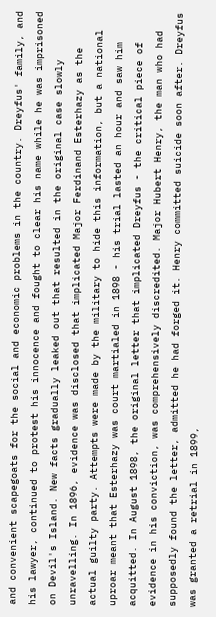and convenient scapegoats for the social and economic problems in the country. Dreyfus' family, and his lawyer, continued to protest his innocence and fought to clear his name while he was imprisoned on Devil's Island. New facts gradually leaked out that resulted in the original case slowly unravelling. In 1896, evidence was disclosed that implicated Major Ferdinand Esterhazy as the actual guilty party. Attempts were made by the military to hide this information, but a national uproar meant that Esterhazy was court martialed in 1898 - his trial lasted an hour and saw him acquitted. In August 1898, the original letter that implicated Dreyfus - the critical piece of evidence in his conviction, was comprehensively discredited. Major Hubert Henry, the man who had supposedly found the letter, admitted he had forged it. Henry committed suicide soon after. Dreyfus was granted a retrial in 1899,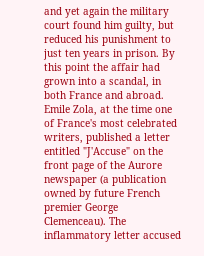and yet again the military court found him guilty, but reduced his punishment to just ten years in prison. By this point the affair had grown into a scandal, in both France and abroad. Emile Zola, at the time one of France's most celebrated writers, published a letter entitled "J'Accuse" on the front page of the Aurore newspaper (a publication owned by future French premier George Clemenceau). The inflammatory letter accused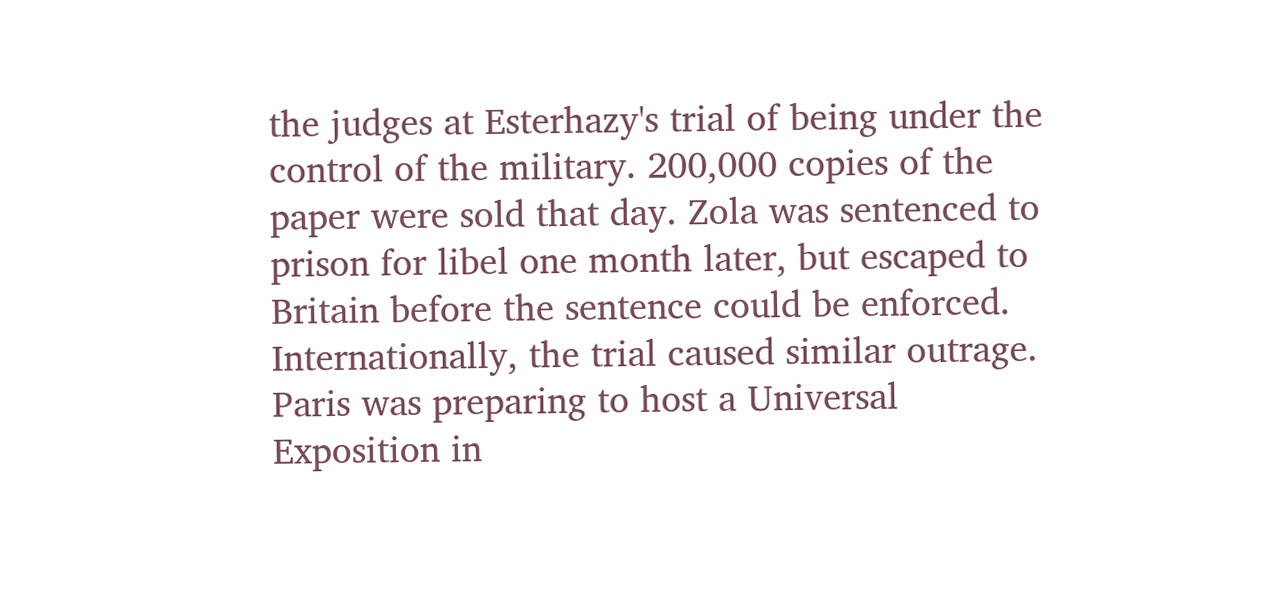the judges at Esterhazy's trial of being under the control of the military. 200,000 copies of the paper were sold that day. Zola was sentenced to prison for libel one month later, but escaped to Britain before the sentence could be enforced. Internationally, the trial caused similar outrage. Paris was preparing to host a Universal Exposition in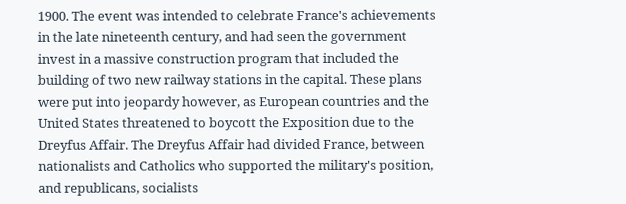1900. The event was intended to celebrate France's achievements in the late nineteenth century, and had seen the government invest in a massive construction program that included the building of two new railway stations in the capital. These plans were put into jeopardy however, as European countries and the United States threatened to boycott the Exposition due to the Dreyfus Affair. The Dreyfus Affair had divided France, between nationalists and Catholics who supported the military's position, and republicans, socialists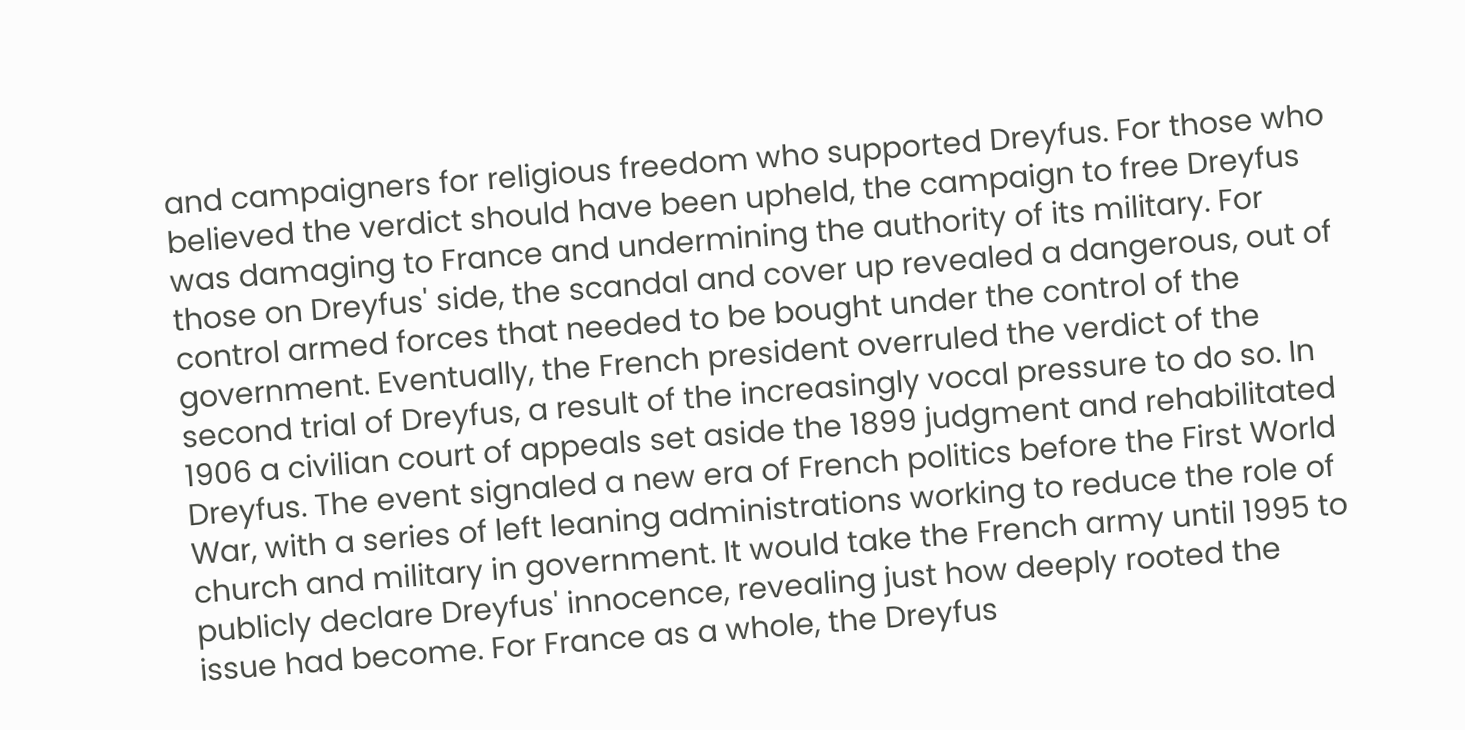and campaigners for religious freedom who supported Dreyfus. For those who believed the verdict should have been upheld, the campaign to free Dreyfus was damaging to France and undermining the authority of its military. For those on Dreyfus' side, the scandal and cover up revealed a dangerous, out of control armed forces that needed to be bought under the control of the government. Eventually, the French president overruled the verdict of the second trial of Dreyfus, a result of the increasingly vocal pressure to do so. In 1906 a civilian court of appeals set aside the 1899 judgment and rehabilitated Dreyfus. The event signaled a new era of French politics before the First World War, with a series of left leaning administrations working to reduce the role of church and military in government. It would take the French army until 1995 to publicly declare Dreyfus' innocence, revealing just how deeply rooted the issue had become. For France as a whole, the Dreyfus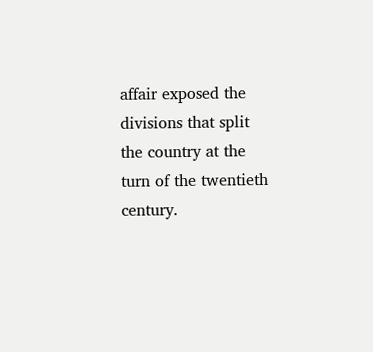affair exposed the divisions that split the country at the turn of the twentieth century.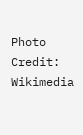Photo Credit: Wikimedia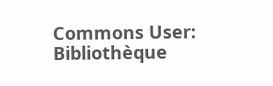Commons User: Bibliothèque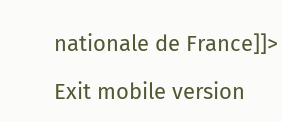nationale de France]]>

Exit mobile version